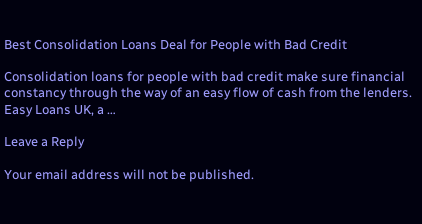Best Consolidation Loans Deal for People with Bad Credit

Consolidation loans for people with bad credit make sure financial constancy through the way of an easy flow of cash from the lenders. Easy Loans UK, a …

Leave a Reply

Your email address will not be published.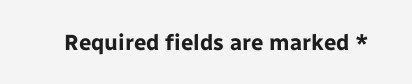Required fields are marked *